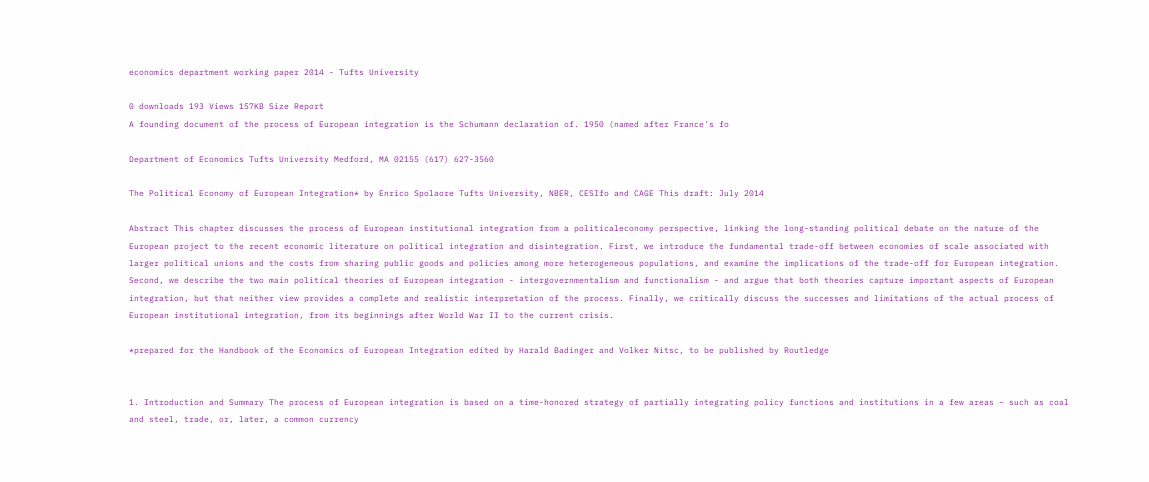economics department working paper 2014 - Tufts University

0 downloads 193 Views 157KB Size Report
A founding document of the process of European integration is the Schumann declaration of. 1950 (named after France's fo

Department of Economics Tufts University Medford, MA 02155 (617) 627-3560

The Political Economy of European Integration* by Enrico Spolaore Tufts University, NBER, CESIfo and CAGE This draft: July 2014

Abstract This chapter discusses the process of European institutional integration from a politicaleconomy perspective, linking the long-standing political debate on the nature of the European project to the recent economic literature on political integration and disintegration. First, we introduce the fundamental trade-off between economies of scale associated with larger political unions and the costs from sharing public goods and policies among more heterogeneous populations, and examine the implications of the trade-off for European integration. Second, we describe the two main political theories of European integration - intergovernmentalism and functionalism - and argue that both theories capture important aspects of European integration, but that neither view provides a complete and realistic interpretation of the process. Finally, we critically discuss the successes and limitations of the actual process of European institutional integration, from its beginnings after World War II to the current crisis.

*prepared for the Handbook of the Economics of European Integration edited by Harald Badinger and Volker Nitsc, to be published by Routledge


1. Introduction and Summary The process of European integration is based on a time-honored strategy of partially integrating policy functions and institutions in a few areas – such as coal and steel, trade, or, later, a common currency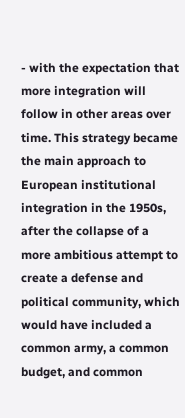- with the expectation that more integration will follow in other areas over time. This strategy became the main approach to European institutional integration in the 1950s, after the collapse of a more ambitious attempt to create a defense and political community, which would have included a common army, a common budget, and common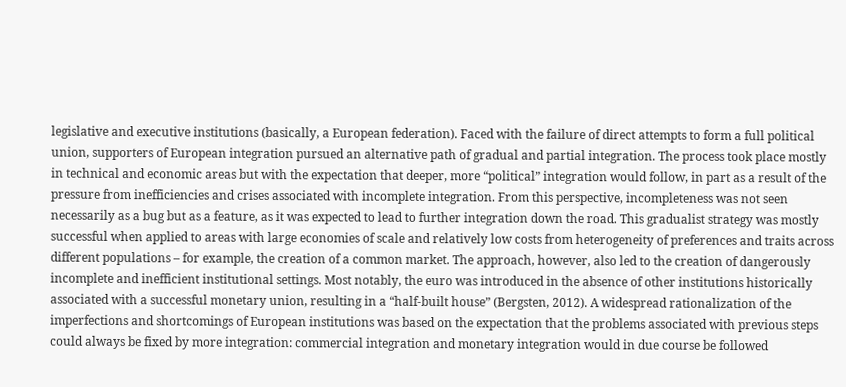legislative and executive institutions (basically, a European federation). Faced with the failure of direct attempts to form a full political union, supporters of European integration pursued an alternative path of gradual and partial integration. The process took place mostly in technical and economic areas but with the expectation that deeper, more “political” integration would follow, in part as a result of the pressure from inefficiencies and crises associated with incomplete integration. From this perspective, incompleteness was not seen necessarily as a bug but as a feature, as it was expected to lead to further integration down the road. This gradualist strategy was mostly successful when applied to areas with large economies of scale and relatively low costs from heterogeneity of preferences and traits across different populations – for example, the creation of a common market. The approach, however, also led to the creation of dangerously incomplete and inefficient institutional settings. Most notably, the euro was introduced in the absence of other institutions historically associated with a successful monetary union, resulting in a “half-built house” (Bergsten, 2012). A widespread rationalization of the imperfections and shortcomings of European institutions was based on the expectation that the problems associated with previous steps could always be fixed by more integration: commercial integration and monetary integration would in due course be followed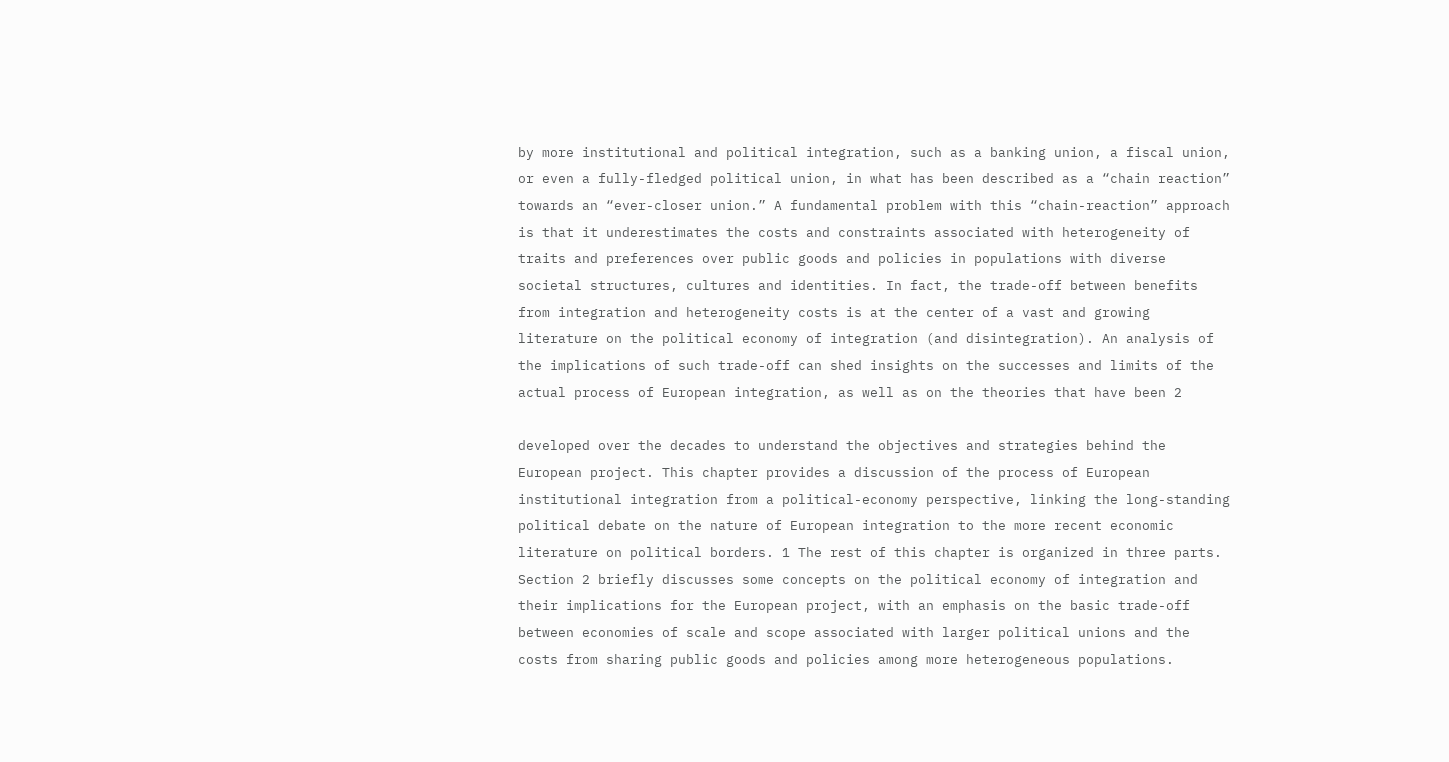by more institutional and political integration, such as a banking union, a fiscal union, or even a fully-fledged political union, in what has been described as a “chain reaction” towards an “ever-closer union.” A fundamental problem with this “chain-reaction” approach is that it underestimates the costs and constraints associated with heterogeneity of traits and preferences over public goods and policies in populations with diverse societal structures, cultures and identities. In fact, the trade-off between benefits from integration and heterogeneity costs is at the center of a vast and growing literature on the political economy of integration (and disintegration). An analysis of the implications of such trade-off can shed insights on the successes and limits of the actual process of European integration, as well as on the theories that have been 2

developed over the decades to understand the objectives and strategies behind the European project. This chapter provides a discussion of the process of European institutional integration from a political-economy perspective, linking the long-standing political debate on the nature of European integration to the more recent economic literature on political borders. 1 The rest of this chapter is organized in three parts. Section 2 briefly discusses some concepts on the political economy of integration and their implications for the European project, with an emphasis on the basic trade-off between economies of scale and scope associated with larger political unions and the costs from sharing public goods and policies among more heterogeneous populations.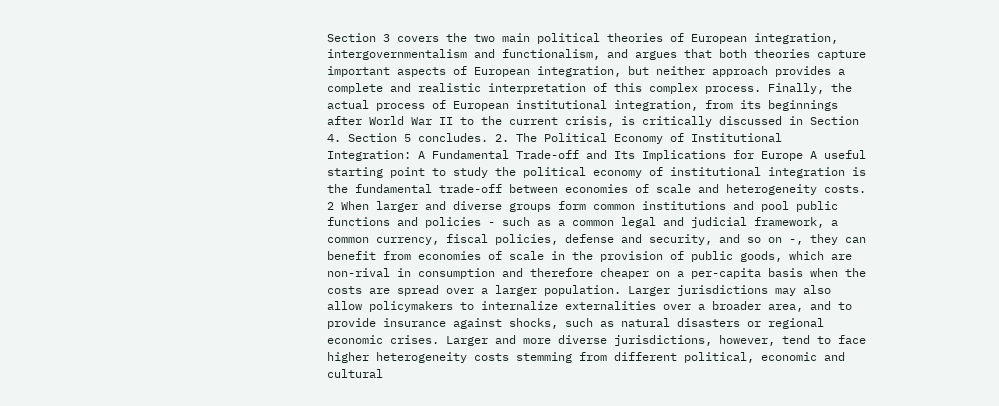Section 3 covers the two main political theories of European integration, intergovernmentalism and functionalism, and argues that both theories capture important aspects of European integration, but neither approach provides a complete and realistic interpretation of this complex process. Finally, the actual process of European institutional integration, from its beginnings after World War II to the current crisis, is critically discussed in Section 4. Section 5 concludes. 2. The Political Economy of Institutional Integration: A Fundamental Trade-off and Its Implications for Europe A useful starting point to study the political economy of institutional integration is the fundamental trade-off between economies of scale and heterogeneity costs. 2 When larger and diverse groups form common institutions and pool public functions and policies - such as a common legal and judicial framework, a common currency, fiscal policies, defense and security, and so on -, they can benefit from economies of scale in the provision of public goods, which are non-rival in consumption and therefore cheaper on a per-capita basis when the costs are spread over a larger population. Larger jurisdictions may also allow policymakers to internalize externalities over a broader area, and to provide insurance against shocks, such as natural disasters or regional economic crises. Larger and more diverse jurisdictions, however, tend to face higher heterogeneity costs stemming from different political, economic and cultural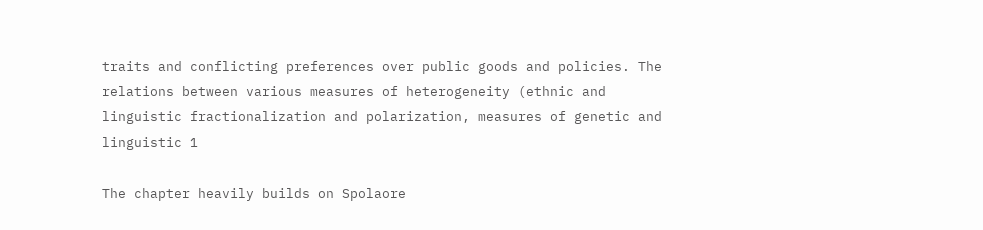traits and conflicting preferences over public goods and policies. The relations between various measures of heterogeneity (ethnic and linguistic fractionalization and polarization, measures of genetic and linguistic 1

The chapter heavily builds on Spolaore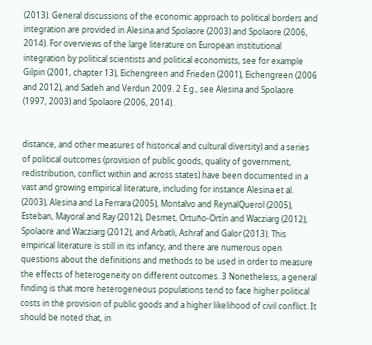(2013). General discussions of the economic approach to political borders and integration are provided in Alesina and Spolaore (2003) and Spolaore (2006, 2014). For overviews of the large literature on European institutional integration by political scientists and political economists, see for example Gilpin (2001, chapter 13), Eichengreen and Frieden (2001), Eichengreen (2006 and 2012), and Sadeh and Verdun 2009. 2 E.g., see Alesina and Spolaore (1997, 2003) and Spolaore (2006, 2014).


distance, and other measures of historical and cultural diversity) and a series of political outcomes (provision of public goods, quality of government, redistribution, conflict within and across states) have been documented in a vast and growing empirical literature, including for instance Alesina et al. (2003), Alesina and La Ferrara (2005), Montalvo and ReynalQuerol (2005), Esteban, Mayoral and Ray (2012), Desmet, Ortuño-Ortín and Wacziarg (2012), Spolaore and Wacziarg (2012), and Arbatli, Ashraf and Galor (2013). This empirical literature is still in its infancy, and there are numerous open questions about the definitions and methods to be used in order to measure the effects of heterogeneity on different outcomes. 3 Nonetheless, a general finding is that more heterogeneous populations tend to face higher political costs in the provision of public goods and a higher likelihood of civil conflict. It should be noted that, in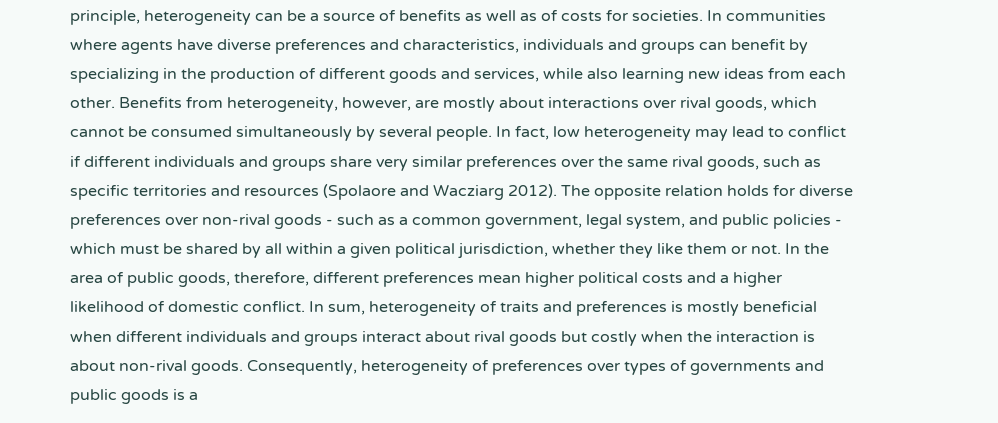principle, heterogeneity can be a source of benefits as well as of costs for societies. In communities where agents have diverse preferences and characteristics, individuals and groups can benefit by specializing in the production of different goods and services, while also learning new ideas from each other. Benefits from heterogeneity, however, are mostly about interactions over rival goods, which cannot be consumed simultaneously by several people. In fact, low heterogeneity may lead to conflict if different individuals and groups share very similar preferences over the same rival goods, such as specific territories and resources (Spolaore and Wacziarg 2012). The opposite relation holds for diverse preferences over non-rival goods - such as a common government, legal system, and public policies - which must be shared by all within a given political jurisdiction, whether they like them or not. In the area of public goods, therefore, different preferences mean higher political costs and a higher likelihood of domestic conflict. In sum, heterogeneity of traits and preferences is mostly beneficial when different individuals and groups interact about rival goods but costly when the interaction is about non-rival goods. Consequently, heterogeneity of preferences over types of governments and public goods is a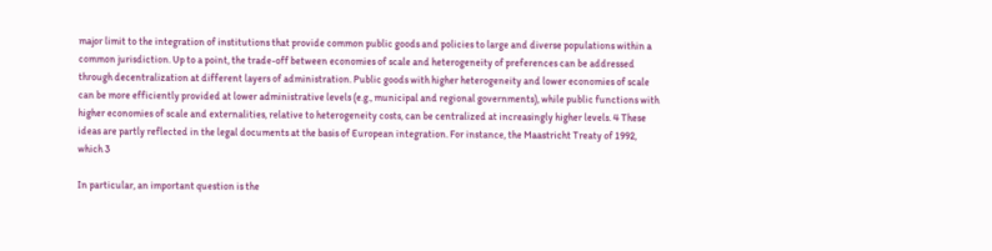major limit to the integration of institutions that provide common public goods and policies to large and diverse populations within a common jurisdiction. Up to a point, the trade-off between economies of scale and heterogeneity of preferences can be addressed through decentralization at different layers of administration. Public goods with higher heterogeneity and lower economies of scale can be more efficiently provided at lower administrative levels (e.g., municipal and regional governments), while public functions with higher economies of scale and externalities, relative to heterogeneity costs, can be centralized at increasingly higher levels. 4 These ideas are partly reflected in the legal documents at the basis of European integration. For instance, the Maastricht Treaty of 1992, which 3

In particular, an important question is the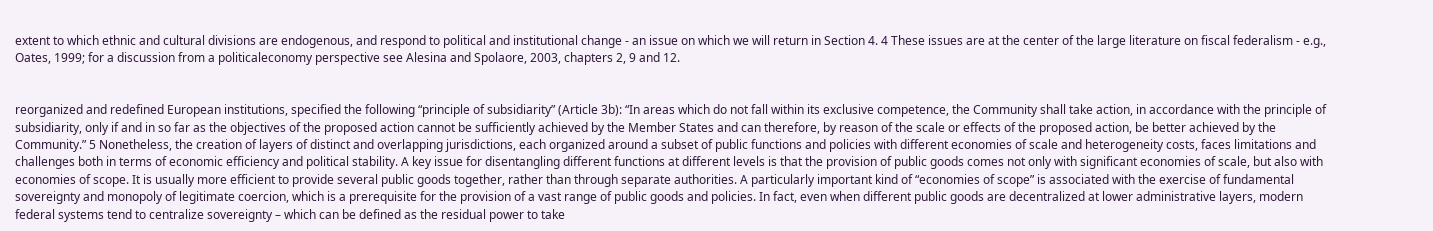extent to which ethnic and cultural divisions are endogenous, and respond to political and institutional change - an issue on which we will return in Section 4. 4 These issues are at the center of the large literature on fiscal federalism - e.g., Oates, 1999; for a discussion from a politicaleconomy perspective see Alesina and Spolaore, 2003, chapters 2, 9 and 12.


reorganized and redefined European institutions, specified the following “principle of subsidiarity” (Article 3b): “In areas which do not fall within its exclusive competence, the Community shall take action, in accordance with the principle of subsidiarity, only if and in so far as the objectives of the proposed action cannot be sufficiently achieved by the Member States and can therefore, by reason of the scale or effects of the proposed action, be better achieved by the Community.” 5 Nonetheless, the creation of layers of distinct and overlapping jurisdictions, each organized around a subset of public functions and policies with different economies of scale and heterogeneity costs, faces limitations and challenges both in terms of economic efficiency and political stability. A key issue for disentangling different functions at different levels is that the provision of public goods comes not only with significant economies of scale, but also with economies of scope. It is usually more efficient to provide several public goods together, rather than through separate authorities. A particularly important kind of “economies of scope” is associated with the exercise of fundamental sovereignty and monopoly of legitimate coercion, which is a prerequisite for the provision of a vast range of public goods and policies. In fact, even when different public goods are decentralized at lower administrative layers, modern federal systems tend to centralize sovereignty – which can be defined as the residual power to take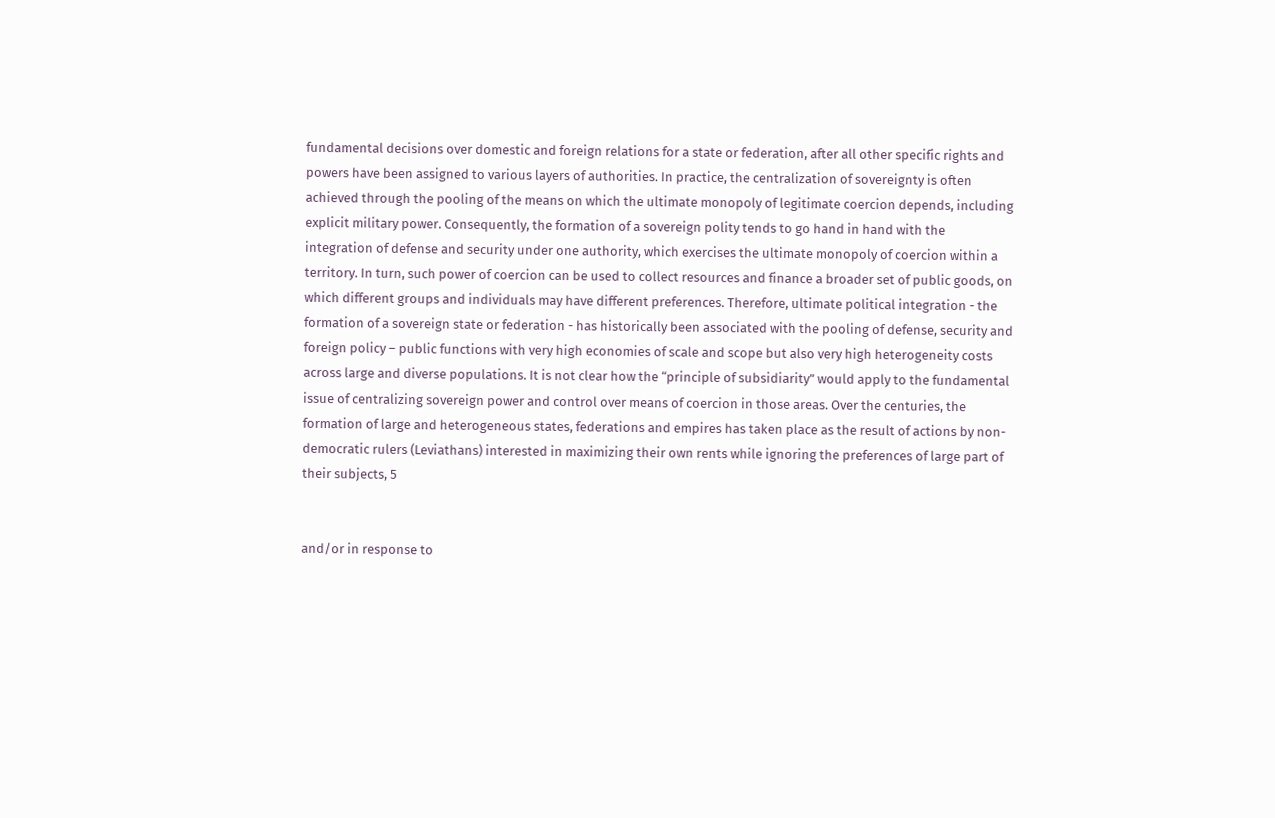fundamental decisions over domestic and foreign relations for a state or federation, after all other specific rights and powers have been assigned to various layers of authorities. In practice, the centralization of sovereignty is often achieved through the pooling of the means on which the ultimate monopoly of legitimate coercion depends, including explicit military power. Consequently, the formation of a sovereign polity tends to go hand in hand with the integration of defense and security under one authority, which exercises the ultimate monopoly of coercion within a territory. In turn, such power of coercion can be used to collect resources and finance a broader set of public goods, on which different groups and individuals may have different preferences. Therefore, ultimate political integration - the formation of a sovereign state or federation - has historically been associated with the pooling of defense, security and foreign policy – public functions with very high economies of scale and scope but also very high heterogeneity costs across large and diverse populations. It is not clear how the “principle of subsidiarity” would apply to the fundamental issue of centralizing sovereign power and control over means of coercion in those areas. Over the centuries, the formation of large and heterogeneous states, federations and empires has taken place as the result of actions by non-democratic rulers (Leviathans) interested in maximizing their own rents while ignoring the preferences of large part of their subjects, 5


and/or in response to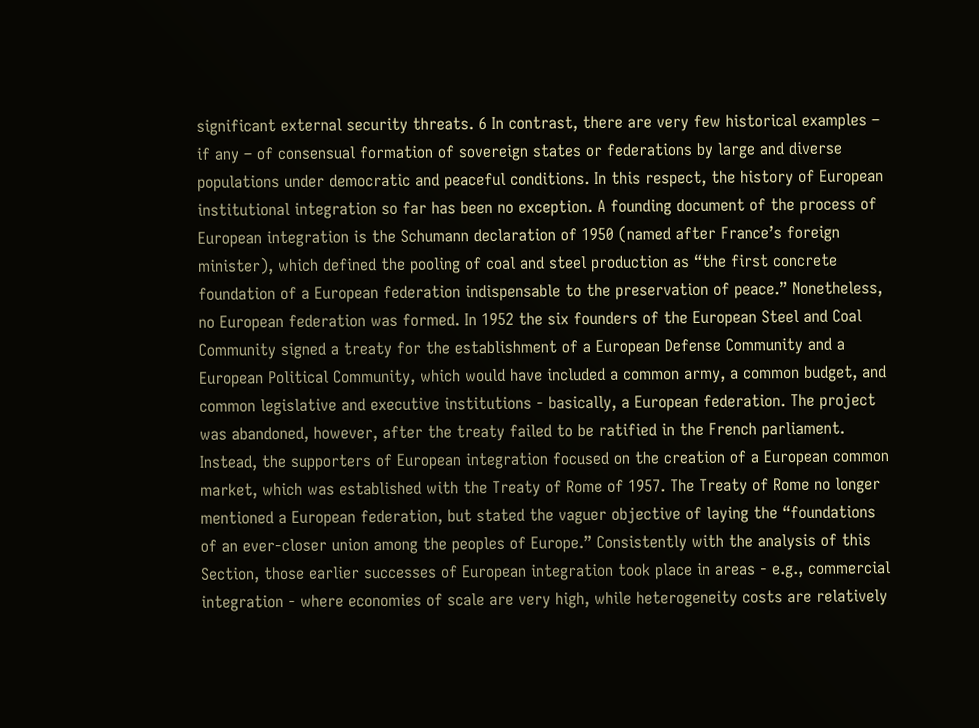significant external security threats. 6 In contrast, there are very few historical examples – if any – of consensual formation of sovereign states or federations by large and diverse populations under democratic and peaceful conditions. In this respect, the history of European institutional integration so far has been no exception. A founding document of the process of European integration is the Schumann declaration of 1950 (named after France’s foreign minister), which defined the pooling of coal and steel production as “the first concrete foundation of a European federation indispensable to the preservation of peace.” Nonetheless, no European federation was formed. In 1952 the six founders of the European Steel and Coal Community signed a treaty for the establishment of a European Defense Community and a European Political Community, which would have included a common army, a common budget, and common legislative and executive institutions - basically, a European federation. The project was abandoned, however, after the treaty failed to be ratified in the French parliament. Instead, the supporters of European integration focused on the creation of a European common market, which was established with the Treaty of Rome of 1957. The Treaty of Rome no longer mentioned a European federation, but stated the vaguer objective of laying the “foundations of an ever-closer union among the peoples of Europe.” Consistently with the analysis of this Section, those earlier successes of European integration took place in areas - e.g., commercial integration - where economies of scale are very high, while heterogeneity costs are relatively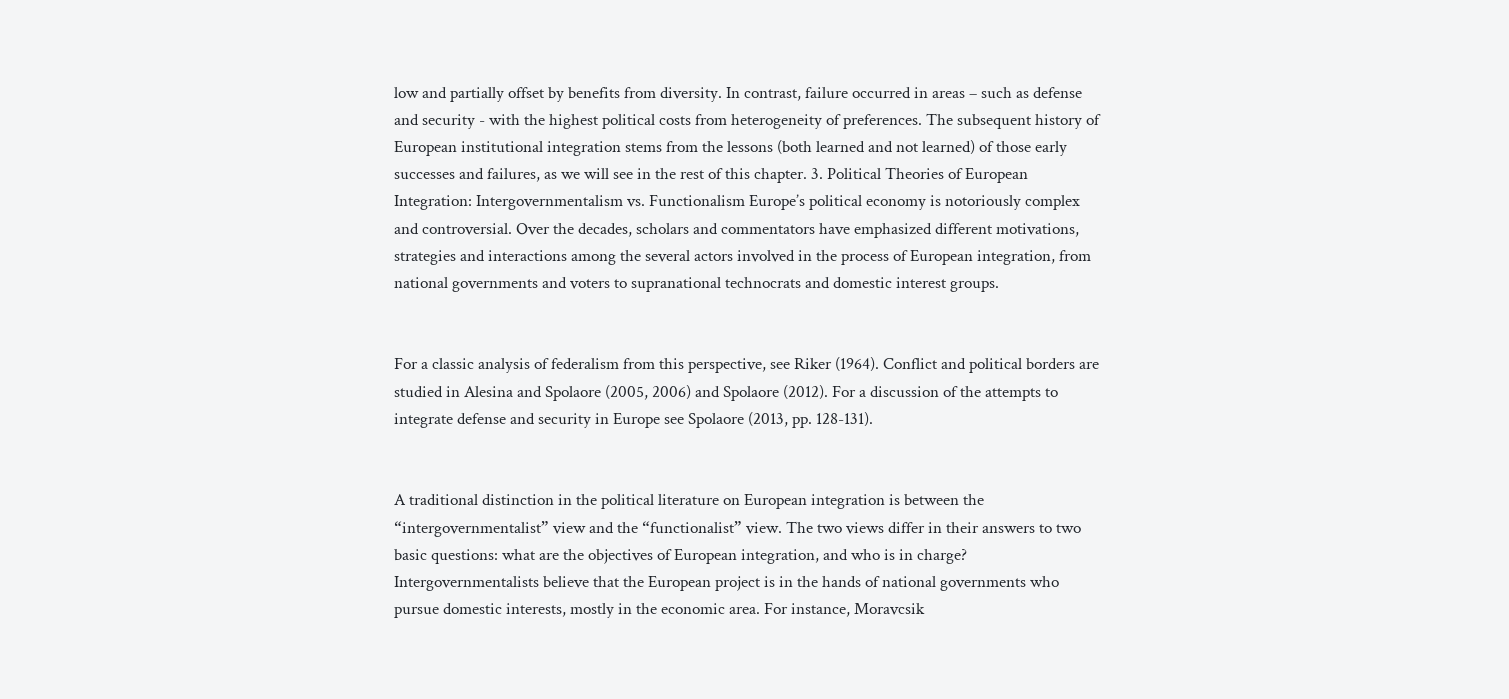low and partially offset by benefits from diversity. In contrast, failure occurred in areas – such as defense and security - with the highest political costs from heterogeneity of preferences. The subsequent history of European institutional integration stems from the lessons (both learned and not learned) of those early successes and failures, as we will see in the rest of this chapter. 3. Political Theories of European Integration: Intergovernmentalism vs. Functionalism Europe’s political economy is notoriously complex and controversial. Over the decades, scholars and commentators have emphasized different motivations, strategies and interactions among the several actors involved in the process of European integration, from national governments and voters to supranational technocrats and domestic interest groups.


For a classic analysis of federalism from this perspective, see Riker (1964). Conflict and political borders are studied in Alesina and Spolaore (2005, 2006) and Spolaore (2012). For a discussion of the attempts to integrate defense and security in Europe see Spolaore (2013, pp. 128-131).


A traditional distinction in the political literature on European integration is between the “intergovernmentalist” view and the “functionalist” view. The two views differ in their answers to two basic questions: what are the objectives of European integration, and who is in charge? Intergovernmentalists believe that the European project is in the hands of national governments who pursue domestic interests, mostly in the economic area. For instance, Moravcsik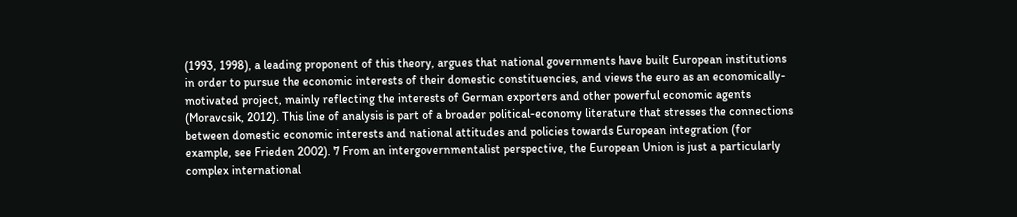(1993, 1998), a leading proponent of this theory, argues that national governments have built European institutions in order to pursue the economic interests of their domestic constituencies, and views the euro as an economically-motivated project, mainly reflecting the interests of German exporters and other powerful economic agents (Moravcsik, 2012). This line of analysis is part of a broader political-economy literature that stresses the connections between domestic economic interests and national attitudes and policies towards European integration (for example, see Frieden 2002). 7 From an intergovernmentalist perspective, the European Union is just a particularly complex international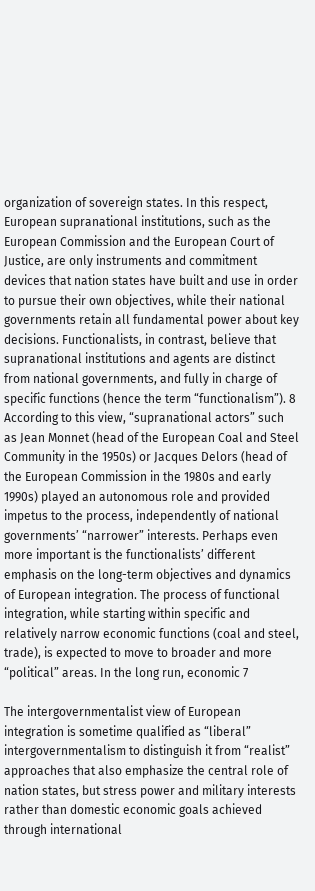organization of sovereign states. In this respect, European supranational institutions, such as the European Commission and the European Court of Justice, are only instruments and commitment devices that nation states have built and use in order to pursue their own objectives, while their national governments retain all fundamental power about key decisions. Functionalists, in contrast, believe that supranational institutions and agents are distinct from national governments, and fully in charge of specific functions (hence the term “functionalism”). 8 According to this view, “supranational actors” such as Jean Monnet (head of the European Coal and Steel Community in the 1950s) or Jacques Delors (head of the European Commission in the 1980s and early 1990s) played an autonomous role and provided impetus to the process, independently of national governments’ “narrower” interests. Perhaps even more important is the functionalists’ different emphasis on the long-term objectives and dynamics of European integration. The process of functional integration, while starting within specific and relatively narrow economic functions (coal and steel, trade), is expected to move to broader and more “political” areas. In the long run, economic 7

The intergovernmentalist view of European integration is sometime qualified as “liberal” intergovernmentalism to distinguish it from “realist” approaches that also emphasize the central role of nation states, but stress power and military interests rather than domestic economic goals achieved through international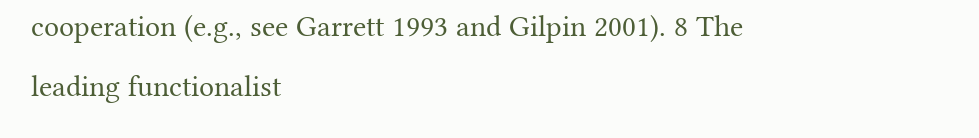cooperation (e.g., see Garrett 1993 and Gilpin 2001). 8 The leading functionalist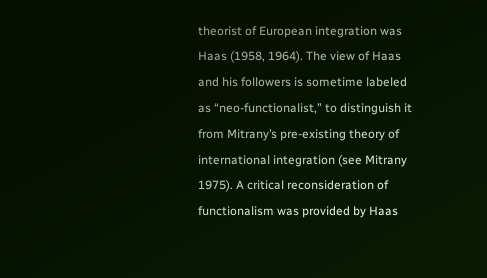theorist of European integration was Haas (1958, 1964). The view of Haas and his followers is sometime labeled as “neo-functionalist,” to distinguish it from Mitrany’s pre-existing theory of international integration (see Mitrany 1975). A critical reconsideration of functionalism was provided by Haas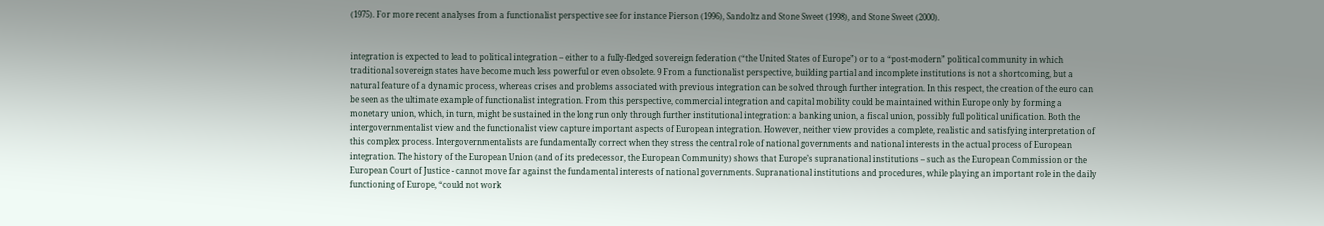(1975). For more recent analyses from a functionalist perspective see for instance Pierson (1996), Sandoltz and Stone Sweet (1998), and Stone Sweet (2000).


integration is expected to lead to political integration – either to a fully-fledged sovereign federation (“the United States of Europe”) or to a “post-modern” political community in which traditional sovereign states have become much less powerful or even obsolete. 9 From a functionalist perspective, building partial and incomplete institutions is not a shortcoming, but a natural feature of a dynamic process, whereas crises and problems associated with previous integration can be solved through further integration. In this respect, the creation of the euro can be seen as the ultimate example of functionalist integration. From this perspective, commercial integration and capital mobility could be maintained within Europe only by forming a monetary union, which, in turn, might be sustained in the long run only through further institutional integration: a banking union, a fiscal union, possibly full political unification. Both the intergovernmentalist view and the functionalist view capture important aspects of European integration. However, neither view provides a complete, realistic and satisfying interpretation of this complex process. Intergovernmentalists are fundamentally correct when they stress the central role of national governments and national interests in the actual process of European integration. The history of the European Union (and of its predecessor, the European Community) shows that Europe’s supranational institutions – such as the European Commission or the European Court of Justice - cannot move far against the fundamental interests of national governments. Supranational institutions and procedures, while playing an important role in the daily functioning of Europe, “could not work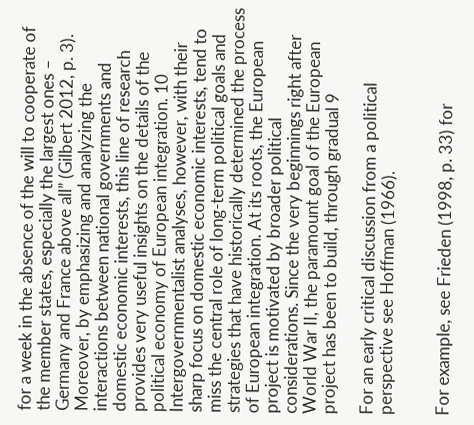for a week in the absence of the will to cooperate of the member states, especially the largest ones – Germany and France above all” (Gilbert 2012, p. 3). Moreover, by emphasizing and analyzing the interactions between national governments and domestic economic interests, this line of research provides very useful insights on the details of the political economy of European integration. 10 Intergovernmentalist analyses, however, with their sharp focus on domestic economic interests, tend to miss the central role of long-term political goals and strategies that have historically determined the process of European integration. At its roots, the European project is motivated by broader political considerations. Since the very beginnings right after World War II, the paramount goal of the European project has been to build, through gradual 9

For an early critical discussion from a political perspective see Hoffman (1966).


For example, see Frieden (1998, p. 33) for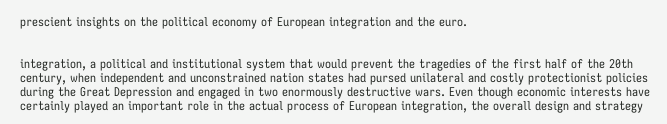prescient insights on the political economy of European integration and the euro.


integration, a political and institutional system that would prevent the tragedies of the first half of the 20th century, when independent and unconstrained nation states had pursed unilateral and costly protectionist policies during the Great Depression and engaged in two enormously destructive wars. Even though economic interests have certainly played an important role in the actual process of European integration, the overall design and strategy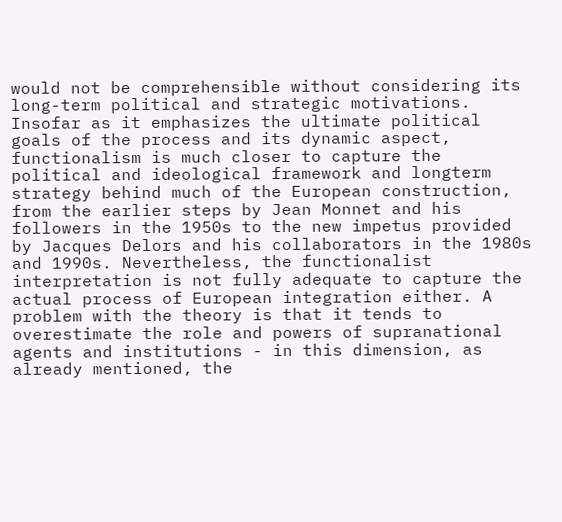would not be comprehensible without considering its long-term political and strategic motivations. Insofar as it emphasizes the ultimate political goals of the process and its dynamic aspect, functionalism is much closer to capture the political and ideological framework and longterm strategy behind much of the European construction, from the earlier steps by Jean Monnet and his followers in the 1950s to the new impetus provided by Jacques Delors and his collaborators in the 1980s and 1990s. Nevertheless, the functionalist interpretation is not fully adequate to capture the actual process of European integration either. A problem with the theory is that it tends to overestimate the role and powers of supranational agents and institutions - in this dimension, as already mentioned, the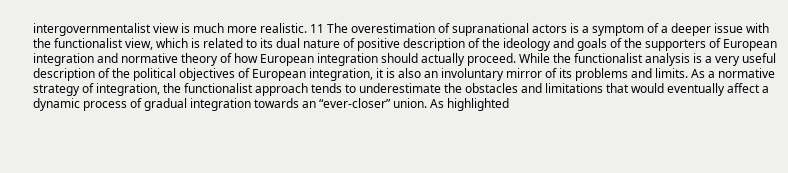intergovernmentalist view is much more realistic. 11 The overestimation of supranational actors is a symptom of a deeper issue with the functionalist view, which is related to its dual nature of positive description of the ideology and goals of the supporters of European integration and normative theory of how European integration should actually proceed. While the functionalist analysis is a very useful description of the political objectives of European integration, it is also an involuntary mirror of its problems and limits. As a normative strategy of integration, the functionalist approach tends to underestimate the obstacles and limitations that would eventually affect a dynamic process of gradual integration towards an “ever-closer” union. As highlighted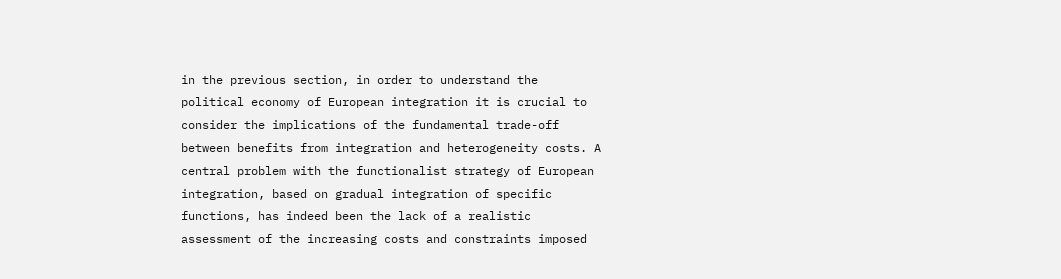in the previous section, in order to understand the political economy of European integration it is crucial to consider the implications of the fundamental trade-off between benefits from integration and heterogeneity costs. A central problem with the functionalist strategy of European integration, based on gradual integration of specific functions, has indeed been the lack of a realistic assessment of the increasing costs and constraints imposed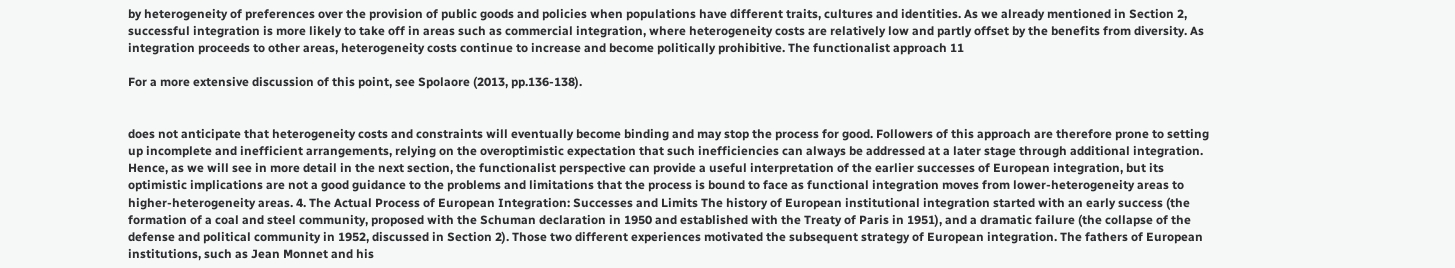by heterogeneity of preferences over the provision of public goods and policies when populations have different traits, cultures and identities. As we already mentioned in Section 2, successful integration is more likely to take off in areas such as commercial integration, where heterogeneity costs are relatively low and partly offset by the benefits from diversity. As integration proceeds to other areas, heterogeneity costs continue to increase and become politically prohibitive. The functionalist approach 11

For a more extensive discussion of this point, see Spolaore (2013, pp.136-138).


does not anticipate that heterogeneity costs and constraints will eventually become binding and may stop the process for good. Followers of this approach are therefore prone to setting up incomplete and inefficient arrangements, relying on the overoptimistic expectation that such inefficiencies can always be addressed at a later stage through additional integration. Hence, as we will see in more detail in the next section, the functionalist perspective can provide a useful interpretation of the earlier successes of European integration, but its optimistic implications are not a good guidance to the problems and limitations that the process is bound to face as functional integration moves from lower-heterogeneity areas to higher-heterogeneity areas. 4. The Actual Process of European Integration: Successes and Limits The history of European institutional integration started with an early success (the formation of a coal and steel community, proposed with the Schuman declaration in 1950 and established with the Treaty of Paris in 1951), and a dramatic failure (the collapse of the defense and political community in 1952, discussed in Section 2). Those two different experiences motivated the subsequent strategy of European integration. The fathers of European institutions, such as Jean Monnet and his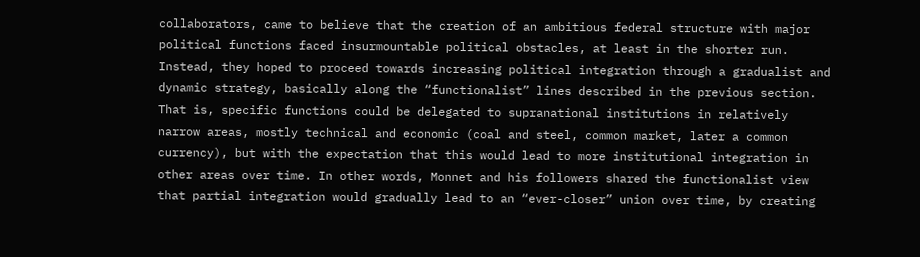collaborators, came to believe that the creation of an ambitious federal structure with major political functions faced insurmountable political obstacles, at least in the shorter run. Instead, they hoped to proceed towards increasing political integration through a gradualist and dynamic strategy, basically along the “functionalist” lines described in the previous section. That is, specific functions could be delegated to supranational institutions in relatively narrow areas, mostly technical and economic (coal and steel, common market, later a common currency), but with the expectation that this would lead to more institutional integration in other areas over time. In other words, Monnet and his followers shared the functionalist view that partial integration would gradually lead to an “ever-closer” union over time, by creating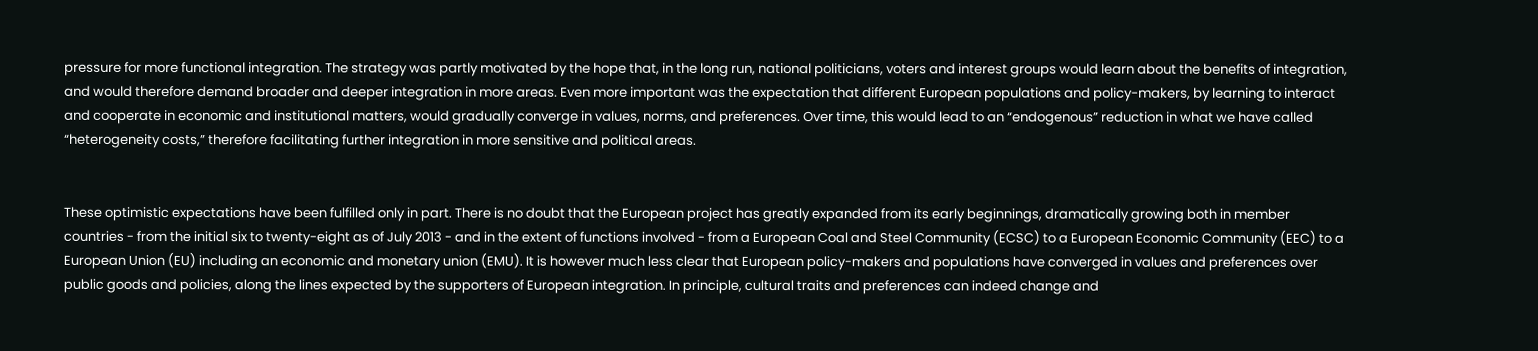pressure for more functional integration. The strategy was partly motivated by the hope that, in the long run, national politicians, voters and interest groups would learn about the benefits of integration, and would therefore demand broader and deeper integration in more areas. Even more important was the expectation that different European populations and policy-makers, by learning to interact and cooperate in economic and institutional matters, would gradually converge in values, norms, and preferences. Over time, this would lead to an “endogenous” reduction in what we have called “heterogeneity costs,” therefore facilitating further integration in more sensitive and political areas.


These optimistic expectations have been fulfilled only in part. There is no doubt that the European project has greatly expanded from its early beginnings, dramatically growing both in member countries - from the initial six to twenty-eight as of July 2013 - and in the extent of functions involved - from a European Coal and Steel Community (ECSC) to a European Economic Community (EEC) to a European Union (EU) including an economic and monetary union (EMU). It is however much less clear that European policy-makers and populations have converged in values and preferences over public goods and policies, along the lines expected by the supporters of European integration. In principle, cultural traits and preferences can indeed change and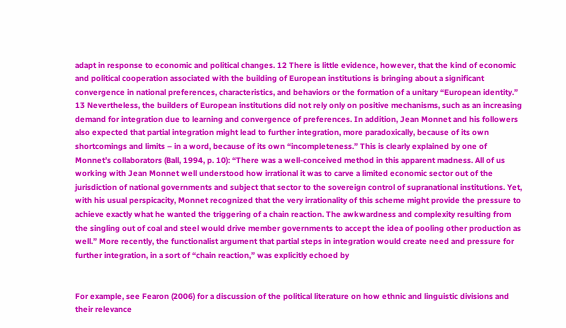adapt in response to economic and political changes. 12 There is little evidence, however, that the kind of economic and political cooperation associated with the building of European institutions is bringing about a significant convergence in national preferences, characteristics, and behaviors or the formation of a unitary “European identity.” 13 Nevertheless, the builders of European institutions did not rely only on positive mechanisms, such as an increasing demand for integration due to learning and convergence of preferences. In addition, Jean Monnet and his followers also expected that partial integration might lead to further integration, more paradoxically, because of its own shortcomings and limits – in a word, because of its own “incompleteness.” This is clearly explained by one of Monnet’s collaborators (Ball, 1994, p. 10): “There was a well-conceived method in this apparent madness. All of us working with Jean Monnet well understood how irrational it was to carve a limited economic sector out of the jurisdiction of national governments and subject that sector to the sovereign control of supranational institutions. Yet, with his usual perspicacity, Monnet recognized that the very irrationality of this scheme might provide the pressure to achieve exactly what he wanted the triggering of a chain reaction. The awkwardness and complexity resulting from the singling out of coal and steel would drive member governments to accept the idea of pooling other production as well.” More recently, the functionalist argument that partial steps in integration would create need and pressure for further integration, in a sort of “chain reaction,” was explicitly echoed by


For example, see Fearon (2006) for a discussion of the political literature on how ethnic and linguistic divisions and their relevance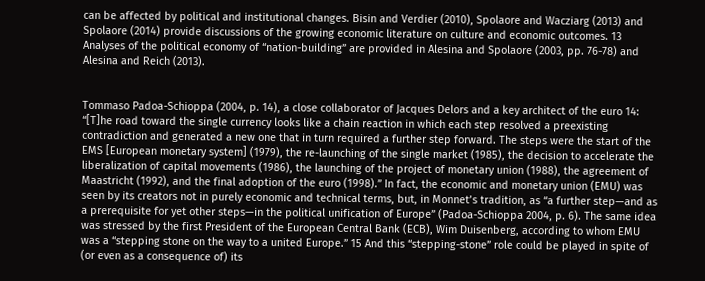can be affected by political and institutional changes. Bisin and Verdier (2010), Spolaore and Wacziarg (2013) and Spolaore (2014) provide discussions of the growing economic literature on culture and economic outcomes. 13 Analyses of the political economy of “nation-building” are provided in Alesina and Spolaore (2003, pp. 76-78) and Alesina and Reich (2013).


Tommaso Padoa-Schioppa (2004, p. 14), a close collaborator of Jacques Delors and a key architect of the euro 14: “[T]he road toward the single currency looks like a chain reaction in which each step resolved a preexisting contradiction and generated a new one that in turn required a further step forward. The steps were the start of the EMS [European monetary system] (1979), the re-launching of the single market (1985), the decision to accelerate the liberalization of capital movements (1986), the launching of the project of monetary union (1988), the agreement of Maastricht (1992), and the final adoption of the euro (1998).” In fact, the economic and monetary union (EMU) was seen by its creators not in purely economic and technical terms, but, in Monnet’s tradition, as “a further step—and as a prerequisite for yet other steps—in the political unification of Europe” (Padoa-Schioppa 2004, p. 6). The same idea was stressed by the first President of the European Central Bank (ECB), Wim Duisenberg, according to whom EMU was a “stepping stone on the way to a united Europe.” 15 And this “stepping-stone” role could be played in spite of (or even as a consequence of) its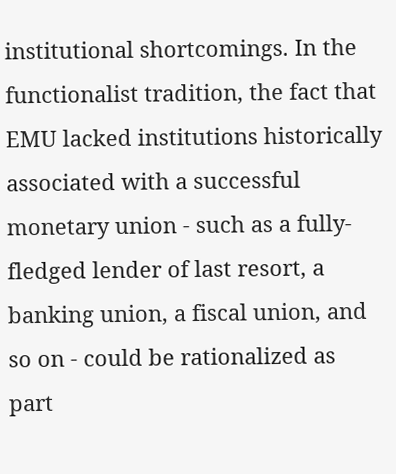institutional shortcomings. In the functionalist tradition, the fact that EMU lacked institutions historically associated with a successful monetary union - such as a fully-fledged lender of last resort, a banking union, a fiscal union, and so on - could be rationalized as part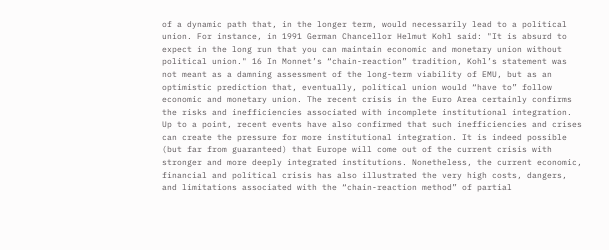of a dynamic path that, in the longer term, would necessarily lead to a political union. For instance, in 1991 German Chancellor Helmut Kohl said: "It is absurd to expect in the long run that you can maintain economic and monetary union without political union." 16 In Monnet’s “chain-reaction” tradition, Kohl’s statement was not meant as a damning assessment of the long-term viability of EMU, but as an optimistic prediction that, eventually, political union would “have to” follow economic and monetary union. The recent crisis in the Euro Area certainly confirms the risks and inefficiencies associated with incomplete institutional integration. Up to a point, recent events have also confirmed that such inefficiencies and crises can create the pressure for more institutional integration. It is indeed possible (but far from guaranteed) that Europe will come out of the current crisis with stronger and more deeply integrated institutions. Nonetheless, the current economic, financial and political crisis has also illustrated the very high costs, dangers, and limitations associated with the “chain-reaction method” of partial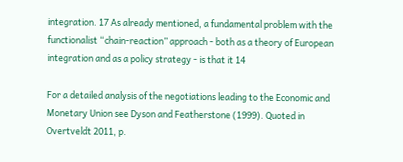integration. 17 As already mentioned, a fundamental problem with the functionalist “chain-reaction” approach - both as a theory of European integration and as a policy strategy - is that it 14

For a detailed analysis of the negotiations leading to the Economic and Monetary Union see Dyson and Featherstone (1999). Quoted in Overtveldt 2011, p.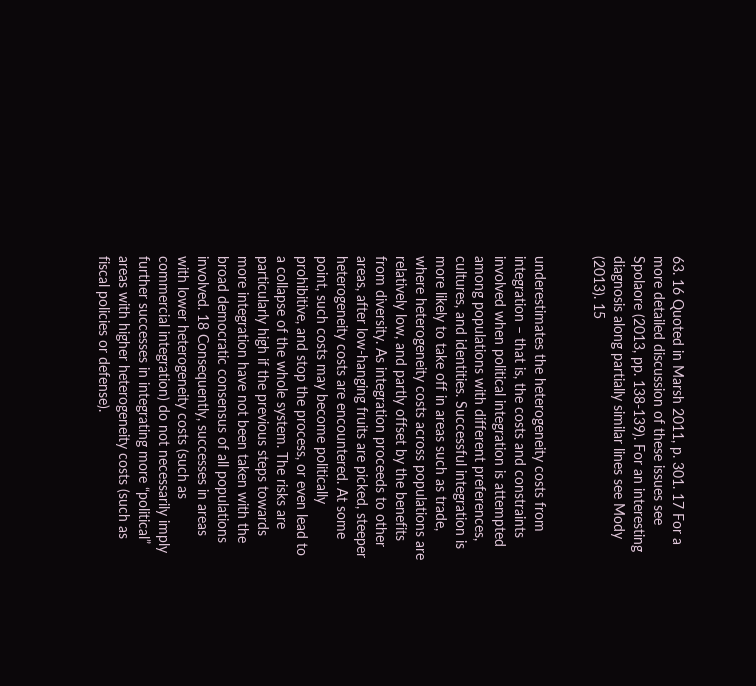63. 16 Quoted in Marsh 2011, p. 301. 17 For a more detailed discussion of these issues see Spolaore (2013, pp. 138-139). For an interesting diagnosis along partially similar lines see Mody (2013). 15


underestimates the heterogeneity costs from integration – that is, the costs and constraints involved when political integration is attempted among populations with different preferences, cultures, and identities. Successful integration is more likely to take off in areas such as trade, where heterogeneity costs across populations are relatively low, and partly offset by the benefits from diversity. As integration proceeds to other areas, after low-hanging fruits are picked, steeper heterogeneity costs are encountered. At some point, such costs may become politically prohibitive, and stop the process, or even lead to a collapse of the whole system. The risks are particularly high if the previous steps towards more integration have not been taken with the broad democratic consensus of all populations involved. 18 Consequently, successes in areas with lower heterogeneity costs (such as commercial integration) do not necessarily imply further successes in integrating more “political” areas with higher heterogeneity costs (such as fiscal policies or defense).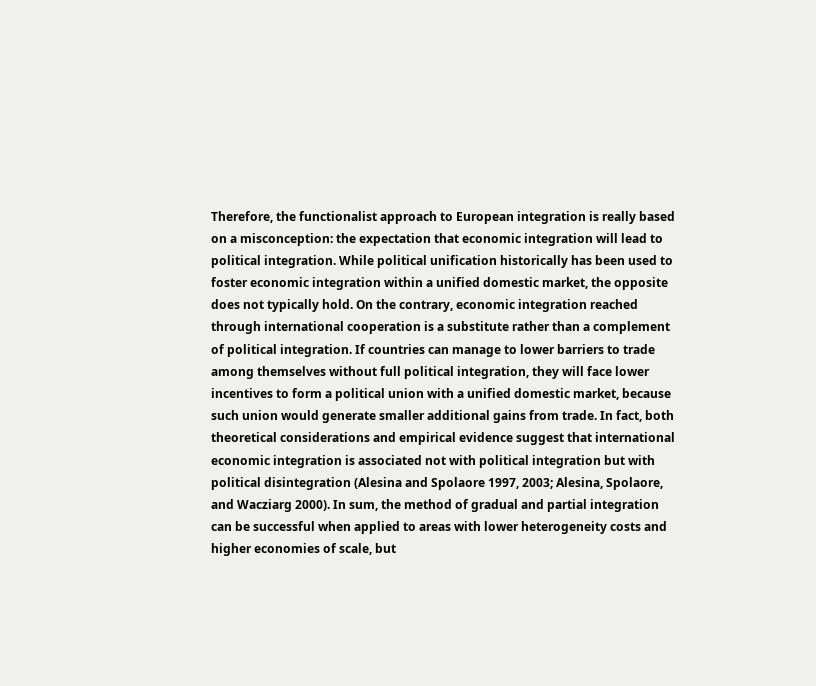Therefore, the functionalist approach to European integration is really based on a misconception: the expectation that economic integration will lead to political integration. While political unification historically has been used to foster economic integration within a unified domestic market, the opposite does not typically hold. On the contrary, economic integration reached through international cooperation is a substitute rather than a complement of political integration. If countries can manage to lower barriers to trade among themselves without full political integration, they will face lower incentives to form a political union with a unified domestic market, because such union would generate smaller additional gains from trade. In fact, both theoretical considerations and empirical evidence suggest that international economic integration is associated not with political integration but with political disintegration (Alesina and Spolaore 1997, 2003; Alesina, Spolaore, and Wacziarg 2000). In sum, the method of gradual and partial integration can be successful when applied to areas with lower heterogeneity costs and higher economies of scale, but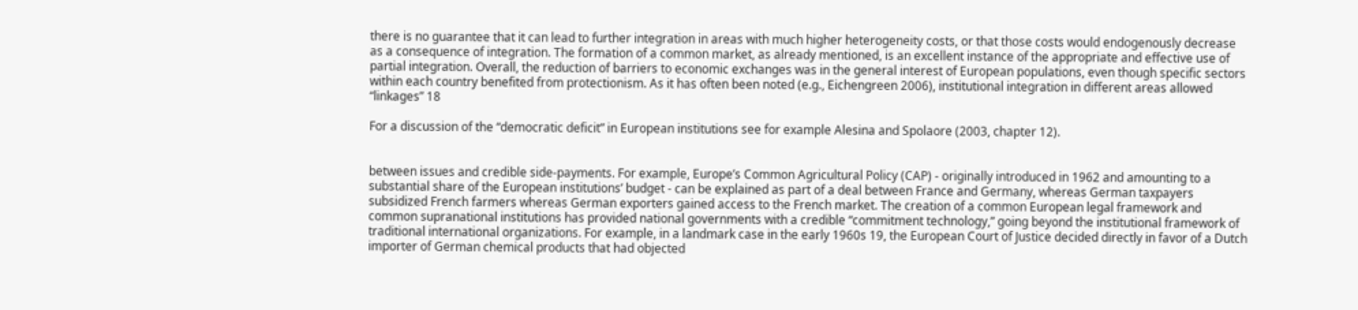there is no guarantee that it can lead to further integration in areas with much higher heterogeneity costs, or that those costs would endogenously decrease as a consequence of integration. The formation of a common market, as already mentioned, is an excellent instance of the appropriate and effective use of partial integration. Overall, the reduction of barriers to economic exchanges was in the general interest of European populations, even though specific sectors within each country benefited from protectionism. As it has often been noted (e.g., Eichengreen 2006), institutional integration in different areas allowed “linkages” 18

For a discussion of the “democratic deficit” in European institutions see for example Alesina and Spolaore (2003, chapter 12).


between issues and credible side-payments. For example, Europe’s Common Agricultural Policy (CAP) - originally introduced in 1962 and amounting to a substantial share of the European institutions’ budget - can be explained as part of a deal between France and Germany, whereas German taxpayers subsidized French farmers whereas German exporters gained access to the French market. The creation of a common European legal framework and common supranational institutions has provided national governments with a credible “commitment technology,” going beyond the institutional framework of traditional international organizations. For example, in a landmark case in the early 1960s 19, the European Court of Justice decided directly in favor of a Dutch importer of German chemical products that had objected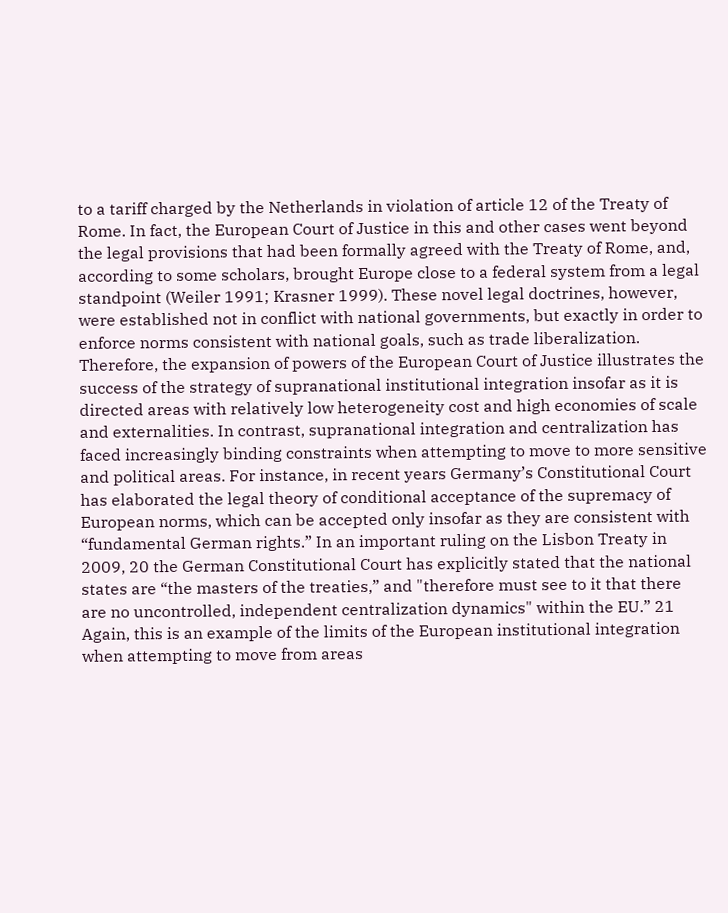to a tariff charged by the Netherlands in violation of article 12 of the Treaty of Rome. In fact, the European Court of Justice in this and other cases went beyond the legal provisions that had been formally agreed with the Treaty of Rome, and, according to some scholars, brought Europe close to a federal system from a legal standpoint (Weiler 1991; Krasner 1999). These novel legal doctrines, however, were established not in conflict with national governments, but exactly in order to enforce norms consistent with national goals, such as trade liberalization. Therefore, the expansion of powers of the European Court of Justice illustrates the success of the strategy of supranational institutional integration insofar as it is directed areas with relatively low heterogeneity cost and high economies of scale and externalities. In contrast, supranational integration and centralization has faced increasingly binding constraints when attempting to move to more sensitive and political areas. For instance, in recent years Germany’s Constitutional Court has elaborated the legal theory of conditional acceptance of the supremacy of European norms, which can be accepted only insofar as they are consistent with “fundamental German rights.” In an important ruling on the Lisbon Treaty in 2009, 20 the German Constitutional Court has explicitly stated that the national states are “the masters of the treaties,” and "therefore must see to it that there are no uncontrolled, independent centralization dynamics" within the EU.” 21 Again, this is an example of the limits of the European institutional integration when attempting to move from areas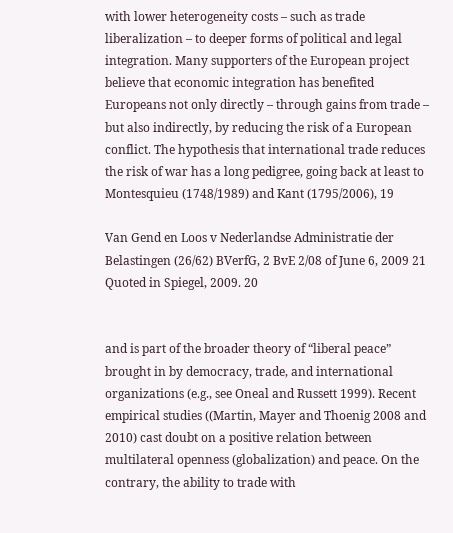with lower heterogeneity costs – such as trade liberalization – to deeper forms of political and legal integration. Many supporters of the European project believe that economic integration has benefited Europeans not only directly – through gains from trade – but also indirectly, by reducing the risk of a European conflict. The hypothesis that international trade reduces the risk of war has a long pedigree, going back at least to Montesquieu (1748/1989) and Kant (1795/2006), 19

Van Gend en Loos v Nederlandse Administratie der Belastingen (26/62) BVerfG, 2 BvE 2/08 of June 6, 2009 21 Quoted in Spiegel, 2009. 20


and is part of the broader theory of “liberal peace” brought in by democracy, trade, and international organizations (e.g., see Oneal and Russett 1999). Recent empirical studies ((Martin, Mayer and Thoenig 2008 and 2010) cast doubt on a positive relation between multilateral openness (globalization) and peace. On the contrary, the ability to trade with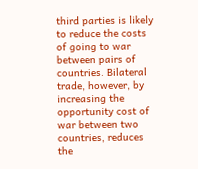third parties is likely to reduce the costs of going to war between pairs of countries. Bilateral trade, however, by increasing the opportunity cost of war between two countries, reduces the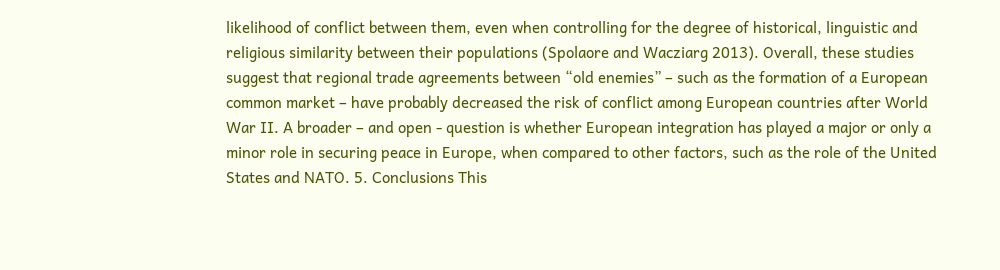likelihood of conflict between them, even when controlling for the degree of historical, linguistic and religious similarity between their populations (Spolaore and Wacziarg 2013). Overall, these studies suggest that regional trade agreements between “old enemies” – such as the formation of a European common market – have probably decreased the risk of conflict among European countries after World War II. A broader – and open - question is whether European integration has played a major or only a minor role in securing peace in Europe, when compared to other factors, such as the role of the United States and NATO. 5. Conclusions This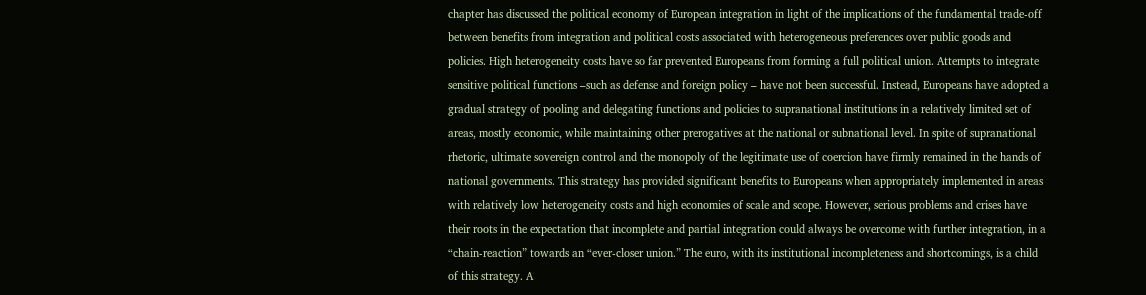chapter has discussed the political economy of European integration in light of the implications of the fundamental trade-off between benefits from integration and political costs associated with heterogeneous preferences over public goods and policies. High heterogeneity costs have so far prevented Europeans from forming a full political union. Attempts to integrate sensitive political functions –such as defense and foreign policy – have not been successful. Instead, Europeans have adopted a gradual strategy of pooling and delegating functions and policies to supranational institutions in a relatively limited set of areas, mostly economic, while maintaining other prerogatives at the national or subnational level. In spite of supranational rhetoric, ultimate sovereign control and the monopoly of the legitimate use of coercion have firmly remained in the hands of national governments. This strategy has provided significant benefits to Europeans when appropriately implemented in areas with relatively low heterogeneity costs and high economies of scale and scope. However, serious problems and crises have their roots in the expectation that incomplete and partial integration could always be overcome with further integration, in a “chain-reaction” towards an “ever-closer union.” The euro, with its institutional incompleteness and shortcomings, is a child of this strategy. A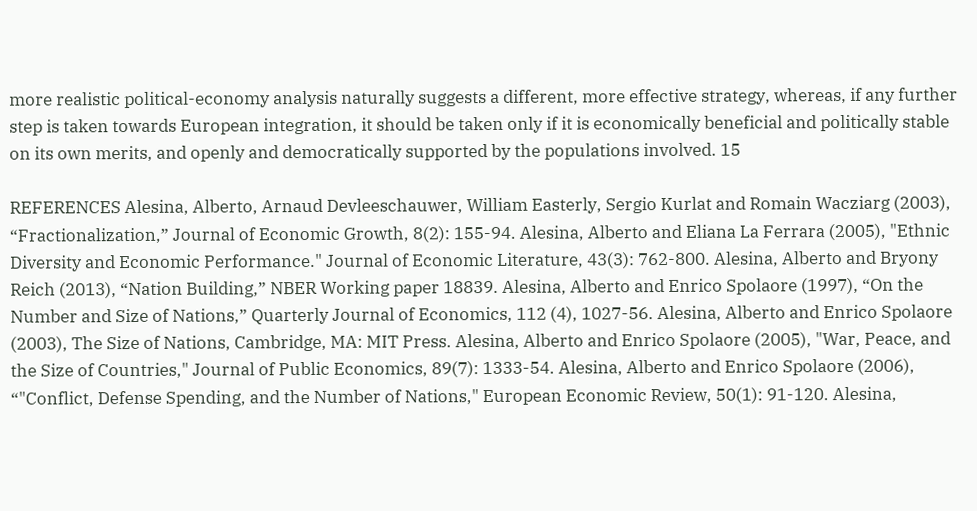more realistic political-economy analysis naturally suggests a different, more effective strategy, whereas, if any further step is taken towards European integration, it should be taken only if it is economically beneficial and politically stable on its own merits, and openly and democratically supported by the populations involved. 15

REFERENCES Alesina, Alberto, Arnaud Devleeschauwer, William Easterly, Sergio Kurlat and Romain Wacziarg (2003), “Fractionalization,” Journal of Economic Growth, 8(2): 155-94. Alesina, Alberto and Eliana La Ferrara (2005), "Ethnic Diversity and Economic Performance." Journal of Economic Literature, 43(3): 762-800. Alesina, Alberto and Bryony Reich (2013), “Nation Building,” NBER Working paper 18839. Alesina, Alberto and Enrico Spolaore (1997), “On the Number and Size of Nations,” Quarterly Journal of Economics, 112 (4), 1027-56. Alesina, Alberto and Enrico Spolaore (2003), The Size of Nations, Cambridge, MA: MIT Press. Alesina, Alberto and Enrico Spolaore (2005), "War, Peace, and the Size of Countries," Journal of Public Economics, 89(7): 1333-54. Alesina, Alberto and Enrico Spolaore (2006), “"Conflict, Defense Spending, and the Number of Nations," European Economic Review, 50(1): 91-120. Alesina,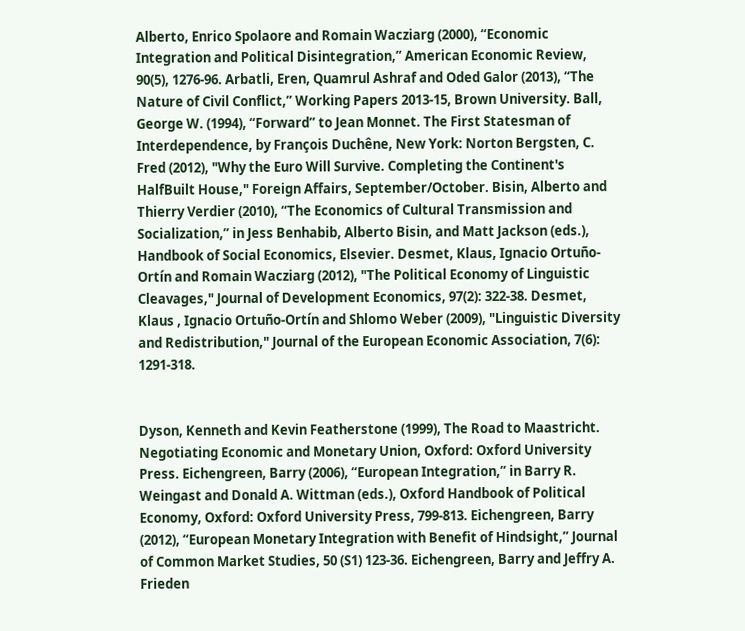Alberto, Enrico Spolaore and Romain Wacziarg (2000), “Economic Integration and Political Disintegration,” American Economic Review, 90(5), 1276-96. Arbatli, Eren, Quamrul Ashraf and Oded Galor (2013), “The Nature of Civil Conflict,” Working Papers 2013-15, Brown University. Ball, George W. (1994), “Forward” to Jean Monnet. The First Statesman of Interdependence, by François Duchêne, New York: Norton Bergsten, C. Fred (2012), "Why the Euro Will Survive. Completing the Continent's HalfBuilt House," Foreign Affairs, September/October. Bisin, Alberto and Thierry Verdier (2010), “The Economics of Cultural Transmission and Socialization,” in Jess Benhabib, Alberto Bisin, and Matt Jackson (eds.), Handbook of Social Economics, Elsevier. Desmet, Klaus, Ignacio Ortuño-Ortín and Romain Wacziarg (2012), "The Political Economy of Linguistic Cleavages," Journal of Development Economics, 97(2): 322-38. Desmet, Klaus , Ignacio Ortuño-Ortín and Shlomo Weber (2009), "Linguistic Diversity and Redistribution," Journal of the European Economic Association, 7(6): 1291-318.


Dyson, Kenneth and Kevin Featherstone (1999), The Road to Maastricht. Negotiating Economic and Monetary Union, Oxford: Oxford University Press. Eichengreen, Barry (2006), “European Integration,” in Barry R. Weingast and Donald A. Wittman (eds.), Oxford Handbook of Political Economy, Oxford: Oxford University Press, 799-813. Eichengreen, Barry (2012), “European Monetary Integration with Benefit of Hindsight,” Journal of Common Market Studies, 50 (S1) 123-36. Eichengreen, Barry and Jeffry A. Frieden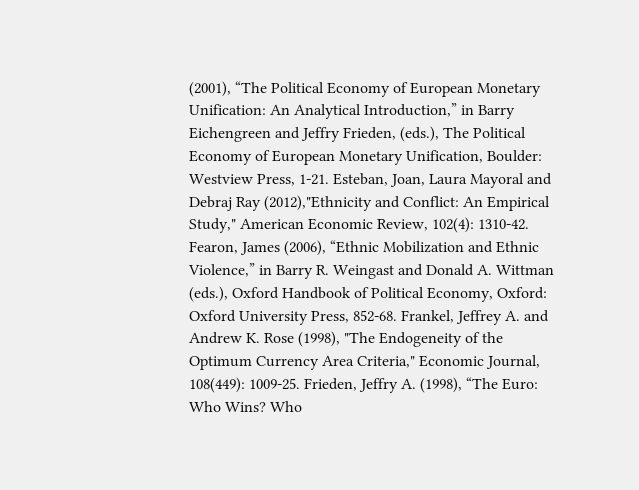(2001), “The Political Economy of European Monetary Unification: An Analytical Introduction,” in Barry Eichengreen and Jeffry Frieden, (eds.), The Political Economy of European Monetary Unification, Boulder: Westview Press, 1-21. Esteban, Joan, Laura Mayoral and Debraj Ray (2012),"Ethnicity and Conflict: An Empirical Study," American Economic Review, 102(4): 1310-42. Fearon, James (2006), “Ethnic Mobilization and Ethnic Violence,” in Barry R. Weingast and Donald A. Wittman (eds.), Oxford Handbook of Political Economy, Oxford: Oxford University Press, 852-68. Frankel, Jeffrey A. and Andrew K. Rose (1998), "The Endogeneity of the Optimum Currency Area Criteria," Economic Journal, 108(449): 1009-25. Frieden, Jeffry A. (1998), “The Euro: Who Wins? Who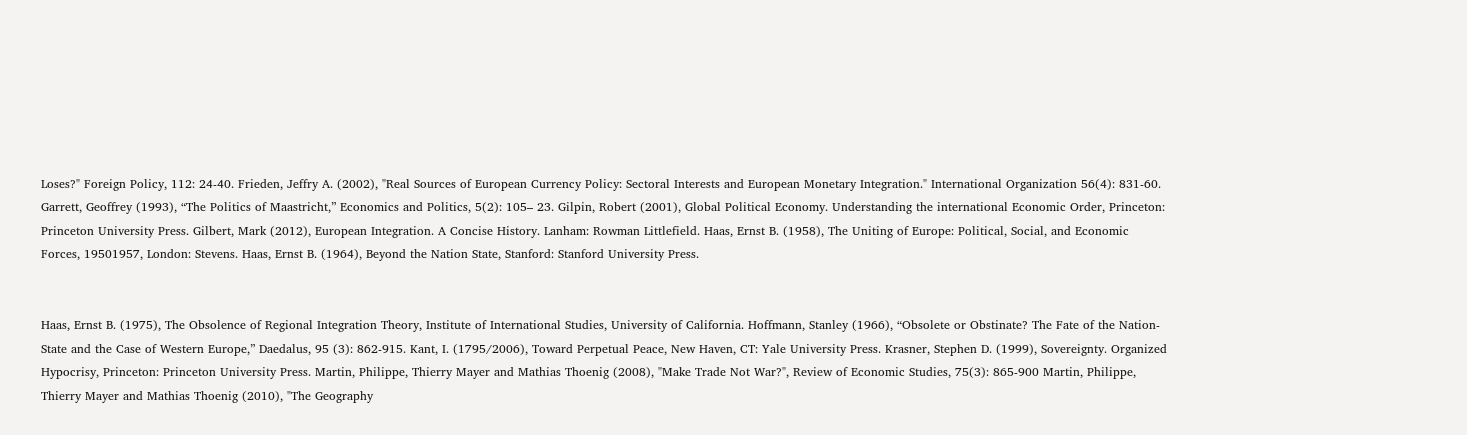Loses?" Foreign Policy, 112: 24-40. Frieden, Jeffry A. (2002), "Real Sources of European Currency Policy: Sectoral Interests and European Monetary Integration." International Organization 56(4): 831-60. Garrett, Geoffrey (1993), “The Politics of Maastricht,” Economics and Politics, 5(2): 105– 23. Gilpin, Robert (2001), Global Political Economy. Understanding the international Economic Order, Princeton: Princeton University Press. Gilbert, Mark (2012), European Integration. A Concise History. Lanham: Rowman Littlefield. Haas, Ernst B. (1958), The Uniting of Europe: Political, Social, and Economic Forces, 19501957, London: Stevens. Haas, Ernst B. (1964), Beyond the Nation State, Stanford: Stanford University Press.


Haas, Ernst B. (1975), The Obsolence of Regional Integration Theory, Institute of International Studies, University of California. Hoffmann, Stanley (1966), “Obsolete or Obstinate? The Fate of the Nation-State and the Case of Western Europe,” Daedalus, 95 (3): 862-915. Kant, I. (1795/2006), Toward Perpetual Peace, New Haven, CT: Yale University Press. Krasner, Stephen D. (1999), Sovereignty. Organized Hypocrisy, Princeton: Princeton University Press. Martin, Philippe, Thierry Mayer and Mathias Thoenig (2008), "Make Trade Not War?", Review of Economic Studies, 75(3): 865-900 Martin, Philippe, Thierry Mayer and Mathias Thoenig (2010), "The Geography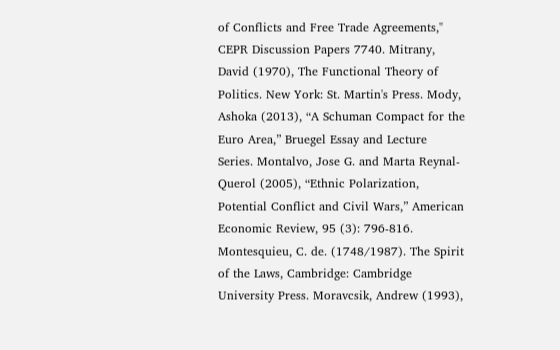of Conflicts and Free Trade Agreements," CEPR Discussion Papers 7740. Mitrany, David (1970), The Functional Theory of Politics. New York: St. Martin's Press. Mody, Ashoka (2013), “A Schuman Compact for the Euro Area,” Bruegel Essay and Lecture Series. Montalvo, Jose G. and Marta Reynal-Querol (2005), “Ethnic Polarization, Potential Conflict and Civil Wars,” American Economic Review, 95 (3): 796-816. Montesquieu, C. de. (1748/1987). The Spirit of the Laws, Cambridge: Cambridge University Press. Moravcsik, Andrew (1993),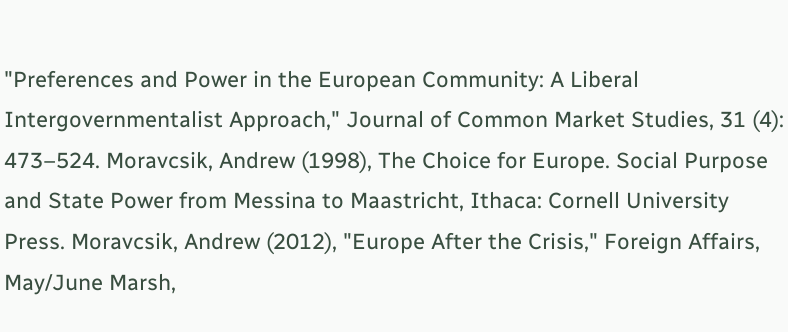"Preferences and Power in the European Community: A Liberal Intergovernmentalist Approach," Journal of Common Market Studies, 31 (4): 473–524. Moravcsik, Andrew (1998), The Choice for Europe. Social Purpose and State Power from Messina to Maastricht, Ithaca: Cornell University Press. Moravcsik, Andrew (2012), "Europe After the Crisis," Foreign Affairs, May/June Marsh,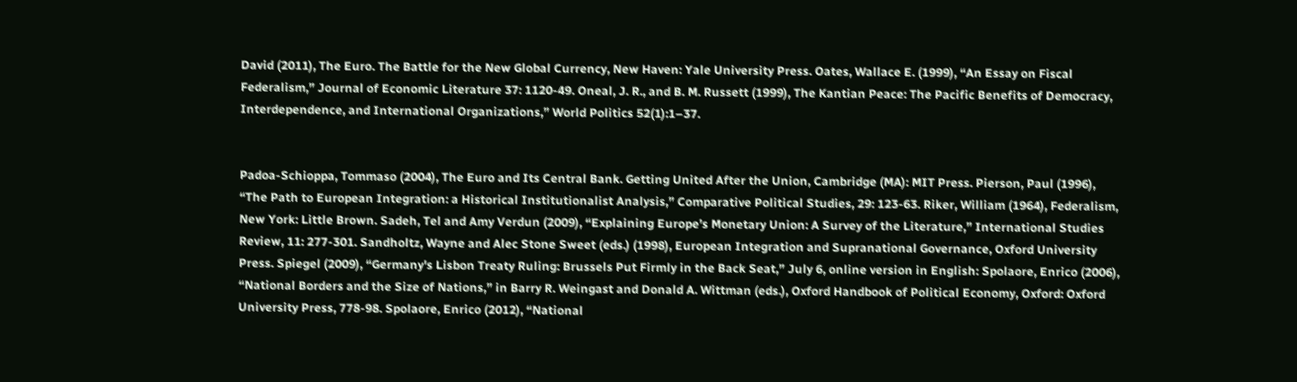David (2011), The Euro. The Battle for the New Global Currency, New Haven: Yale University Press. Oates, Wallace E. (1999), “An Essay on Fiscal Federalism,” Journal of Economic Literature 37: 1120-49. Oneal, J. R., and B. M. Russett (1999), The Kantian Peace: The Pacific Benefits of Democracy, Interdependence, and International Organizations,” World Politics 52(1):1–37.


Padoa-Schioppa, Tommaso (2004), The Euro and Its Central Bank. Getting United After the Union, Cambridge (MA): MIT Press. Pierson, Paul (1996), “The Path to European Integration: a Historical Institutionalist Analysis,” Comparative Political Studies, 29: 123-63. Riker, William (1964), Federalism, New York: Little Brown. Sadeh, Tel and Amy Verdun (2009), “Explaining Europe’s Monetary Union: A Survey of the Literature,” International Studies Review, 11: 277-301. Sandholtz, Wayne and Alec Stone Sweet (eds.) (1998), European Integration and Supranational Governance, Oxford University Press. Spiegel (2009), “Germany's Lisbon Treaty Ruling: Brussels Put Firmly in the Back Seat,” July 6, online version in English: Spolaore, Enrico (2006), “National Borders and the Size of Nations,” in Barry R. Weingast and Donald A. Wittman (eds.), Oxford Handbook of Political Economy, Oxford: Oxford University Press, 778-98. Spolaore, Enrico (2012), “National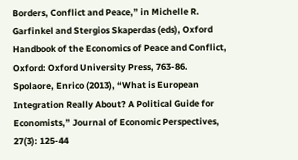Borders, Conflict and Peace,” in Michelle R. Garfinkel and Stergios Skaperdas (eds), Oxford Handbook of the Economics of Peace and Conflict, Oxford: Oxford University Press, 763-86. Spolaore, Enrico (2013), “What is European Integration Really About? A Political Guide for Economists,” Journal of Economic Perspectives, 27(3): 125-44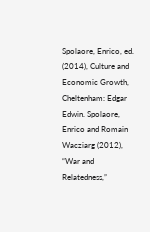Spolaore, Enrico, ed. (2014), Culture and Economic Growth, Cheltenham: Edgar Edwin. Spolaore, Enrico and Romain Wacziarg (2012), “War and Relatedness,”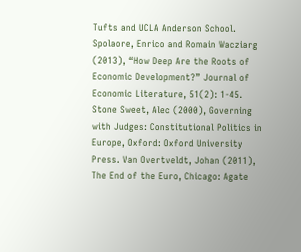Tufts and UCLA Anderson School. Spolaore, Enrico and Romain Wacziarg (2013), “How Deep Are the Roots of Economic Development?” Journal of Economic Literature, 51(2): 1-45. Stone Sweet, Alec (2000), Governing with Judges: Constitutional Politics in Europe, Oxford: Oxford University Press. Van Overtveldt, Johan (2011), The End of the Euro, Chicago: Agate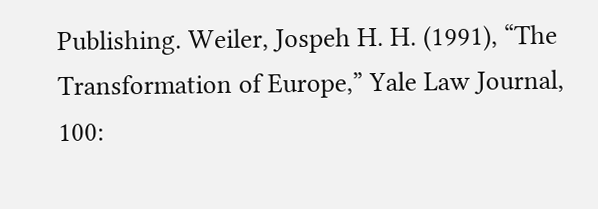Publishing. Weiler, Jospeh H. H. (1991), “The Transformation of Europe,” Yale Law Journal, 100: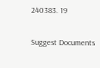240383. 19

Suggest Documents